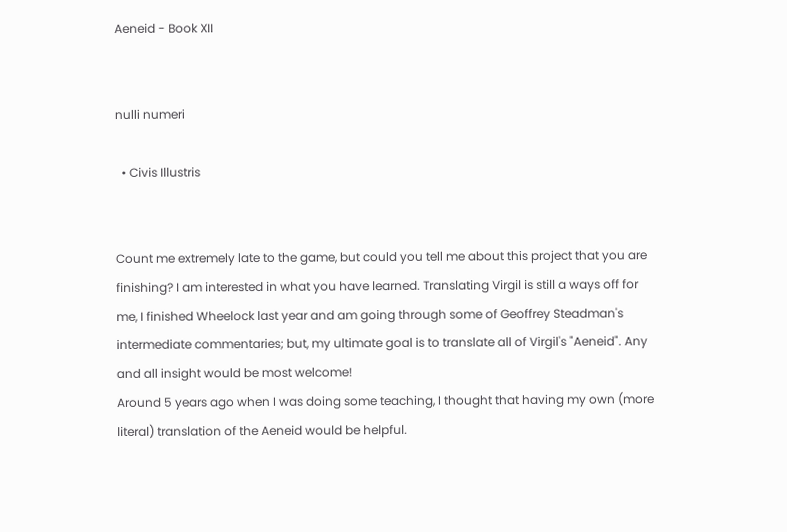Aeneid - Book XII


nulli numeri

  • Civis Illustris


Count me extremely late to the game, but could you tell me about this project that you are finishing? I am interested in what you have learned. Translating Virgil is still a ways off for me, I finished Wheelock last year and am going through some of Geoffrey Steadman's intermediate commentaries; but, my ultimate goal is to translate all of Virgil's "Aeneid". Any and all insight would be most welcome!
Around 5 years ago when I was doing some teaching, I thought that having my own (more literal) translation of the Aeneid would be helpful.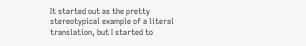It started out as the pretty stereotypical example of a literal translation, but I started to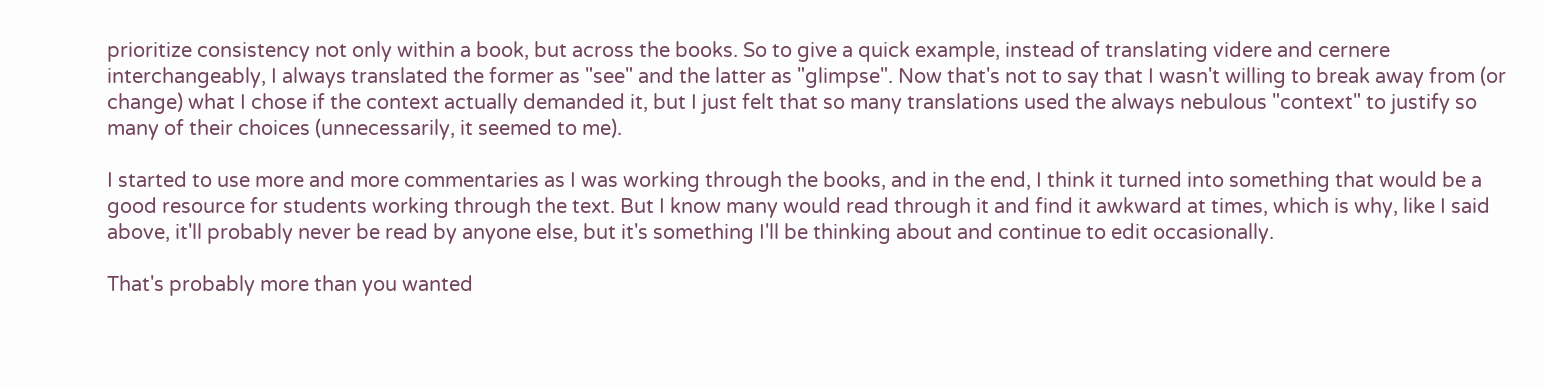prioritize consistency not only within a book, but across the books. So to give a quick example, instead of translating videre and cernere interchangeably, I always translated the former as "see" and the latter as "glimpse". Now that's not to say that I wasn't willing to break away from (or change) what I chose if the context actually demanded it, but I just felt that so many translations used the always nebulous "context" to justify so many of their choices (unnecessarily, it seemed to me).

I started to use more and more commentaries as I was working through the books, and in the end, I think it turned into something that would be a good resource for students working through the text. But I know many would read through it and find it awkward at times, which is why, like I said above, it'll probably never be read by anyone else, but it's something I'll be thinking about and continue to edit occasionally.

That's probably more than you wanted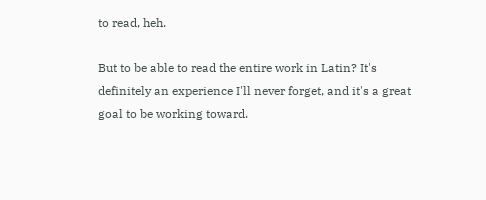to read, heh.

But to be able to read the entire work in Latin? It's definitely an experience I'll never forget, and it's a great goal to be working toward.